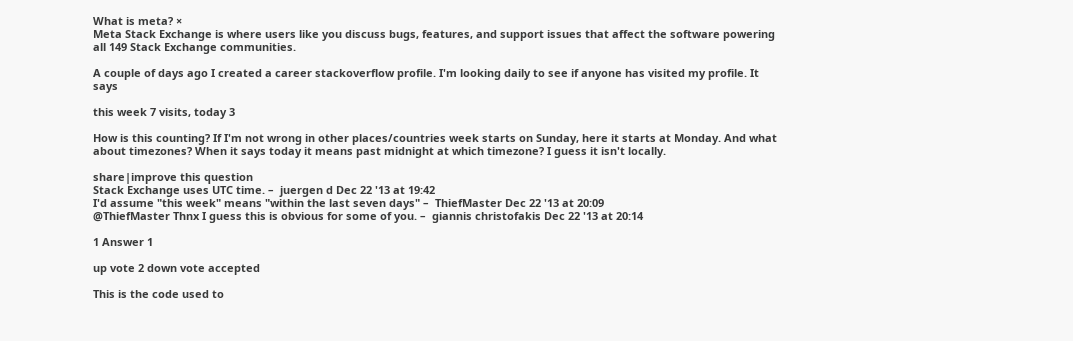What is meta? ×
Meta Stack Exchange is where users like you discuss bugs, features, and support issues that affect the software powering all 149 Stack Exchange communities.

A couple of days ago I created a career stackoverflow profile. I'm looking daily to see if anyone has visited my profile. It says

this week 7 visits, today 3

How is this counting? If I'm not wrong in other places/countries week starts on Sunday, here it starts at Monday. And what about timezones? When it says today it means past midnight at which timezone? I guess it isn't locally.

share|improve this question
Stack Exchange uses UTC time. –  juergen d Dec 22 '13 at 19:42
I'd assume "this week" means "within the last seven days" –  ThiefMaster Dec 22 '13 at 20:09
@ThiefMaster Thnx I guess this is obvious for some of you. –  giannis christofakis Dec 22 '13 at 20:14

1 Answer 1

up vote 2 down vote accepted

This is the code used to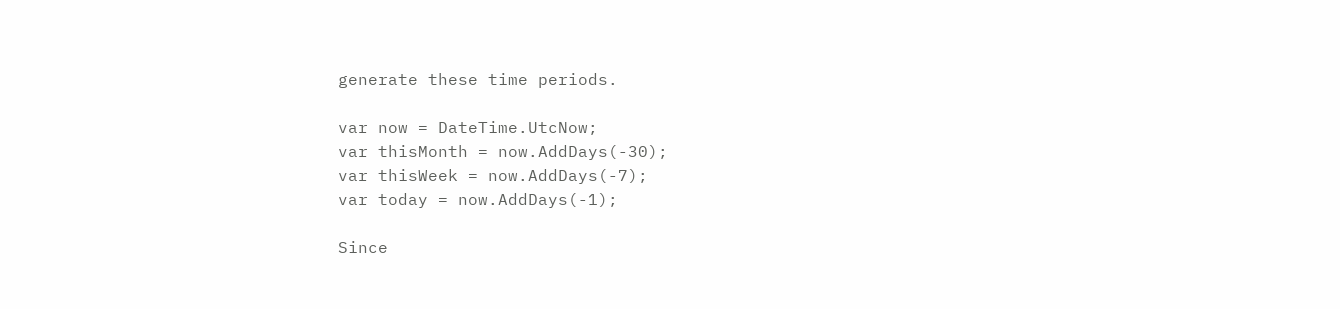generate these time periods.

var now = DateTime.UtcNow;
var thisMonth = now.AddDays(-30);
var thisWeek = now.AddDays(-7);
var today = now.AddDays(-1);

Since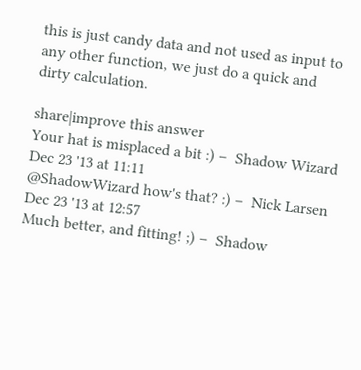this is just candy data and not used as input to any other function, we just do a quick and dirty calculation.

share|improve this answer
Your hat is misplaced a bit :) –  Shadow Wizard Dec 23 '13 at 11:11
@ShadowWizard how's that? :) –  Nick Larsen Dec 23 '13 at 12:57
Much better, and fitting! ;) –  Shadow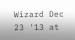Wizard Dec 23 '13 at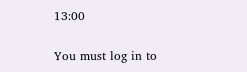13:00

You must log in to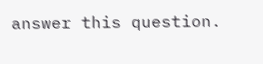answer this question.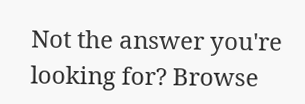Not the answer you're looking for? Browse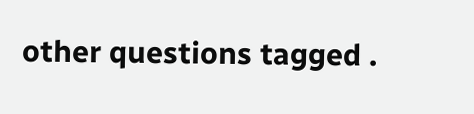other questions tagged .